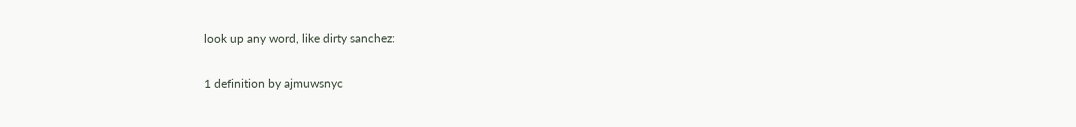look up any word, like dirty sanchez:

1 definition by ajmuwsnyc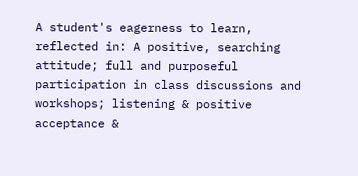A student's eagerness to learn, reflected in: A positive, searching attitude; full and purposeful participation in class discussions and workshops; listening & positive acceptance &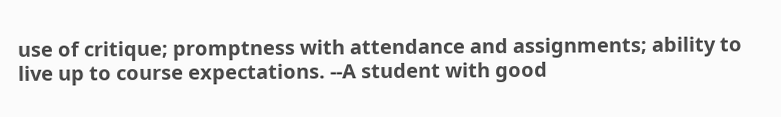use of critique; promptness with attendance and assignments; ability to live up to course expectations. --A student with good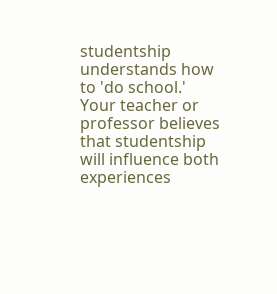studentship understands how to 'do school.'
Your teacher or professor believes that studentship will influence both experiences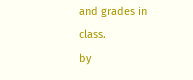and grades in class.
by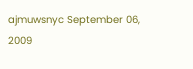ajmuwsnyc September 06, 2009